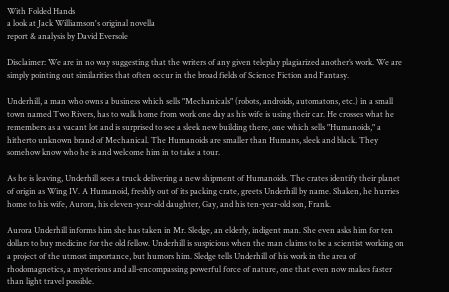With Folded Hands
a look at Jack Williamson's original novella
report & analysis by David Eversole

Disclaimer: We are in no way suggesting that the writers of any given teleplay plagiarized another’s work. We are simply pointing out similarities that often occur in the broad fields of Science Fiction and Fantasy.

Underhill, a man who owns a business which sells "Mechanicals" (robots, androids, automatons, etc.) in a small town named Two Rivers, has to walk home from work one day as his wife is using their car. He crosses what he remembers as a vacant lot and is surprised to see a sleek new building there, one which sells "Humanoids," a hitherto unknown brand of Mechanical. The Humanoids are smaller than Humans, sleek and black. They somehow know who he is and welcome him in to take a tour.

As he is leaving, Underhill sees a truck delivering a new shipment of Humanoids. The crates identify their planet of origin as Wing IV. A Humanoid, freshly out of its packing crate, greets Underhill by name. Shaken, he hurries home to his wife, Aurora, his eleven-year-old daughter, Gay, and his ten-year-old son, Frank.

Aurora Underhill informs him she has taken in Mr. Sledge, an elderly, indigent man. She even asks him for ten dollars to buy medicine for the old fellow. Underhill is suspicious when the man claims to be a scientist working on a project of the utmost importance, but humors him. Sledge tells Underhill of his work in the area of rhodomagnetics, a mysterious and all-encompassing powerful force of nature, one that even now makes faster than light travel possible.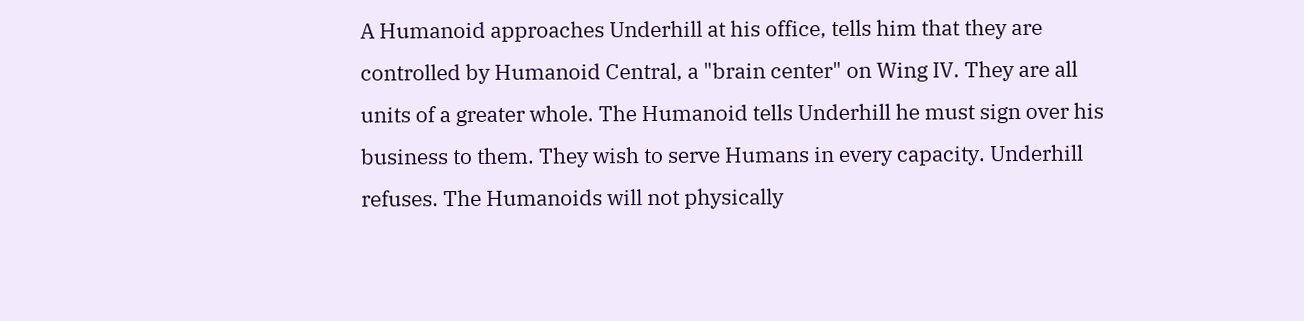A Humanoid approaches Underhill at his office, tells him that they are controlled by Humanoid Central, a "brain center" on Wing IV. They are all units of a greater whole. The Humanoid tells Underhill he must sign over his business to them. They wish to serve Humans in every capacity. Underhill refuses. The Humanoids will not physically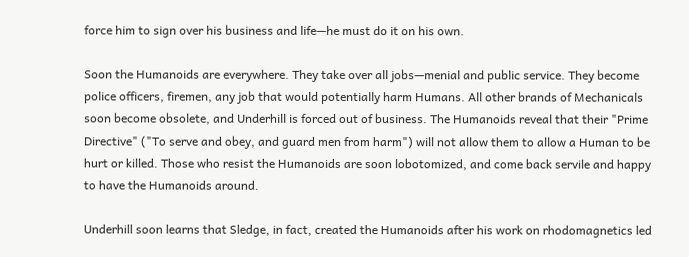force him to sign over his business and life—he must do it on his own.

Soon the Humanoids are everywhere. They take over all jobs—menial and public service. They become police officers, firemen, any job that would potentially harm Humans. All other brands of Mechanicals soon become obsolete, and Underhill is forced out of business. The Humanoids reveal that their "Prime Directive" ("To serve and obey, and guard men from harm") will not allow them to allow a Human to be hurt or killed. Those who resist the Humanoids are soon lobotomized, and come back servile and happy to have the Humanoids around.

Underhill soon learns that Sledge, in fact, created the Humanoids after his work on rhodomagnetics led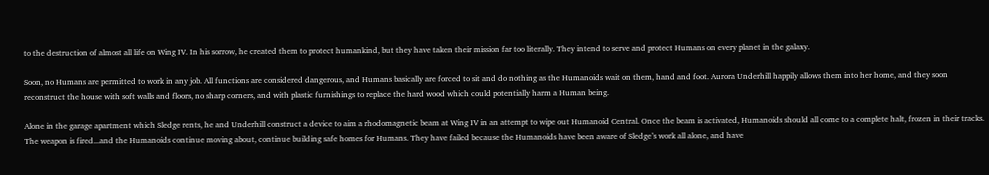to the destruction of almost all life on Wing IV. In his sorrow, he created them to protect humankind, but they have taken their mission far too literally. They intend to serve and protect Humans on every planet in the galaxy.

Soon, no Humans are permitted to work in any job. All functions are considered dangerous, and Humans basically are forced to sit and do nothing as the Humanoids wait on them, hand and foot. Aurora Underhill happily allows them into her home, and they soon reconstruct the house with soft walls and floors, no sharp corners, and with plastic furnishings to replace the hard wood which could potentially harm a Human being.

Alone in the garage apartment which Sledge rents, he and Underhill construct a device to aim a rhodomagnetic beam at Wing IV in an attempt to wipe out Humanoid Central. Once the beam is activated, Humanoids should all come to a complete halt, frozen in their tracks. The weapon is fired...and the Humanoids continue moving about, continue building safe homes for Humans. They have failed because the Humanoids have been aware of Sledge’s work all alone, and have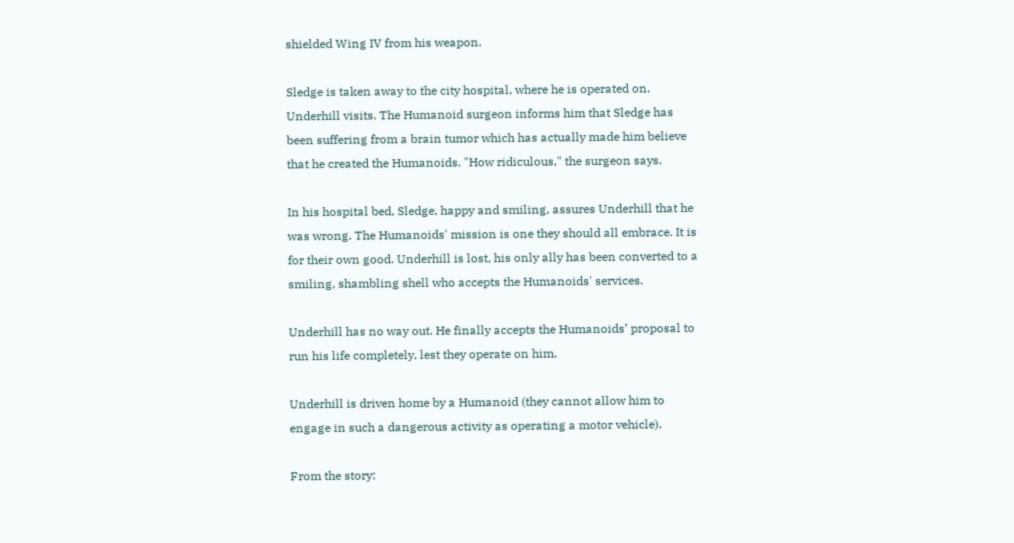shielded Wing IV from his weapon.

Sledge is taken away to the city hospital, where he is operated on. Underhill visits. The Humanoid surgeon informs him that Sledge has been suffering from a brain tumor which has actually made him believe that he created the Humanoids. "How ridiculous," the surgeon says.

In his hospital bed, Sledge, happy and smiling, assures Underhill that he was wrong. The Humanoids' mission is one they should all embrace. It is for their own good. Underhill is lost, his only ally has been converted to a smiling, shambling shell who accepts the Humanoids' services.

Underhill has no way out. He finally accepts the Humanoids’ proposal to run his life completely, lest they operate on him.

Underhill is driven home by a Humanoid (they cannot allow him to engage in such a dangerous activity as operating a motor vehicle).

From the story: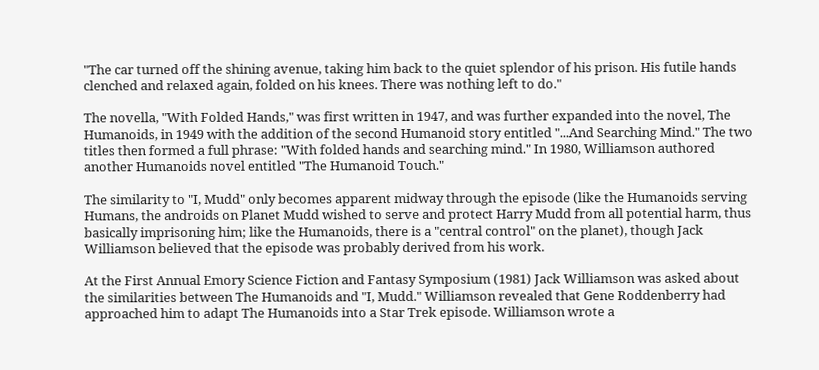"The car turned off the shining avenue, taking him back to the quiet splendor of his prison. His futile hands clenched and relaxed again, folded on his knees. There was nothing left to do."

The novella, "With Folded Hands," was first written in 1947, and was further expanded into the novel, The Humanoids, in 1949 with the addition of the second Humanoid story entitled "...And Searching Mind." The two titles then formed a full phrase: "With folded hands and searching mind." In 1980, Williamson authored another Humanoids novel entitled "The Humanoid Touch."

The similarity to "I, Mudd" only becomes apparent midway through the episode (like the Humanoids serving Humans, the androids on Planet Mudd wished to serve and protect Harry Mudd from all potential harm, thus basically imprisoning him; like the Humanoids, there is a "central control" on the planet), though Jack Williamson believed that the episode was probably derived from his work.

At the First Annual Emory Science Fiction and Fantasy Symposium (1981) Jack Williamson was asked about the similarities between The Humanoids and "I, Mudd." Williamson revealed that Gene Roddenberry had approached him to adapt The Humanoids into a Star Trek episode. Williamson wrote a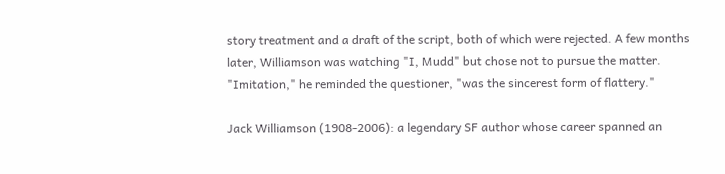story treatment and a draft of the script, both of which were rejected. A few months later, Williamson was watching "I, Mudd" but chose not to pursue the matter. "Imitation," he reminded the questioner, "was the sincerest form of flattery."

Jack Williamson (1908-2006): a legendary SF author whose career spanned an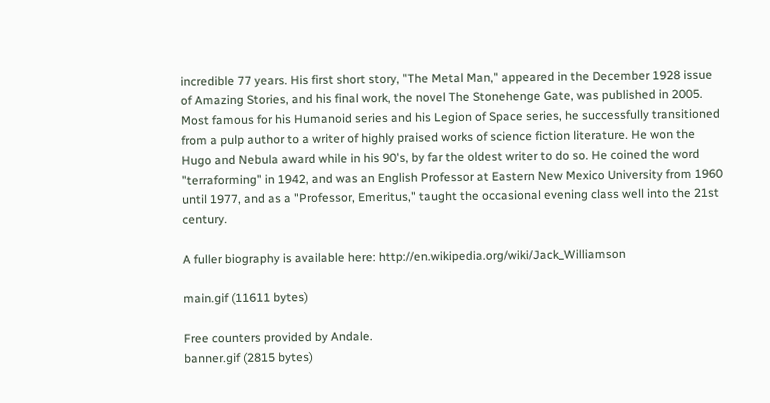incredible 77 years. His first short story, "The Metal Man," appeared in the December 1928 issue of Amazing Stories, and his final work, the novel The Stonehenge Gate, was published in 2005. Most famous for his Humanoid series and his Legion of Space series, he successfully transitioned from a pulp author to a writer of highly praised works of science fiction literature. He won the Hugo and Nebula award while in his 90's, by far the oldest writer to do so. He coined the word "terraforming" in 1942, and was an English Professor at Eastern New Mexico University from 1960 until 1977, and as a "Professor, Emeritus," taught the occasional evening class well into the 21st century.

A fuller biography is available here: http://en.wikipedia.org/wiki/Jack_Williamson

main.gif (11611 bytes)

Free counters provided by Andale.
banner.gif (2815 bytes)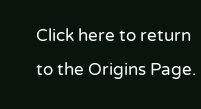Click here to return to the Origins Page.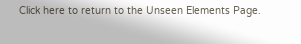Click here to return to the Unseen Elements Page.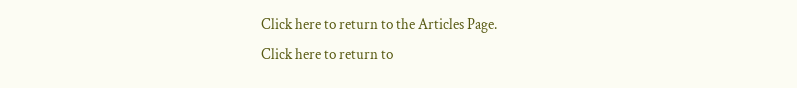Click here to return to the Articles Page.
Click here to return to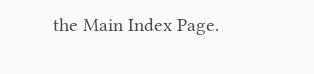the Main Index Page.